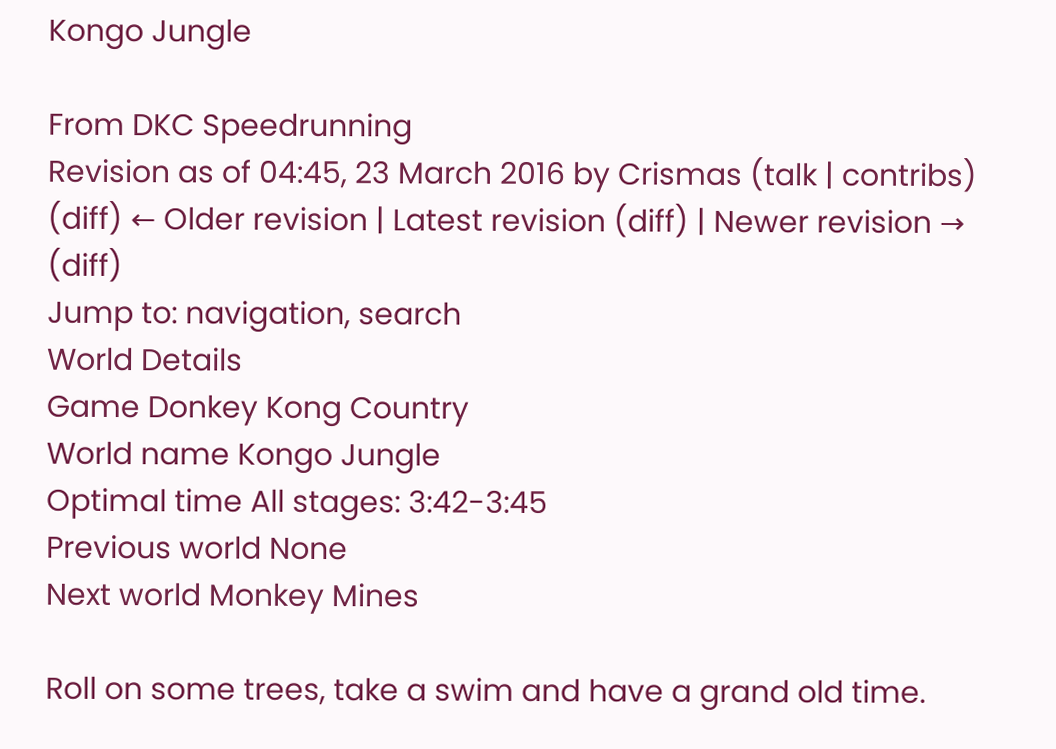Kongo Jungle

From DKC Speedrunning
Revision as of 04:45, 23 March 2016 by Crismas (talk | contribs)
(diff) ← Older revision | Latest revision (diff) | Newer revision → (diff)
Jump to: navigation, search
World Details
Game Donkey Kong Country
World name Kongo Jungle
Optimal time All stages: 3:42-3:45
Previous world None
Next world Monkey Mines

Roll on some trees, take a swim and have a grand old time.